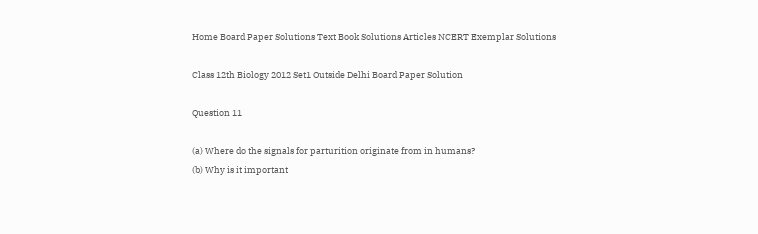Home Board Paper Solutions Text Book Solutions Articles NCERT Exemplar Solutions

Class 12th Biology 2012 Set1 Outside Delhi Board Paper Solution

Question 11

(a) Where do the signals for parturition originate from in humans?
(b) Why is it important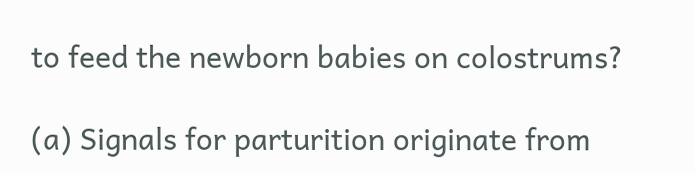to feed the newborn babies on colostrums?

(a) Signals for parturition originate from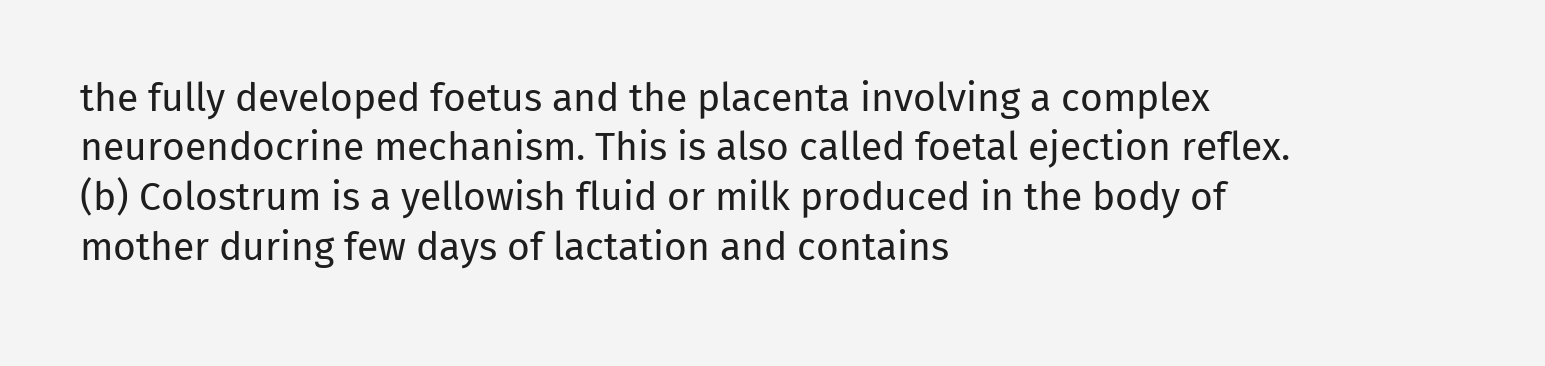the fully developed foetus and the placenta involving a complex neuroendocrine mechanism. This is also called foetal ejection reflex.
(b) Colostrum is a yellowish fluid or milk produced in the body of mother during few days of lactation and contains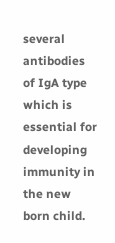several antibodies of IgA type which is essential for developing immunity in the new born child.